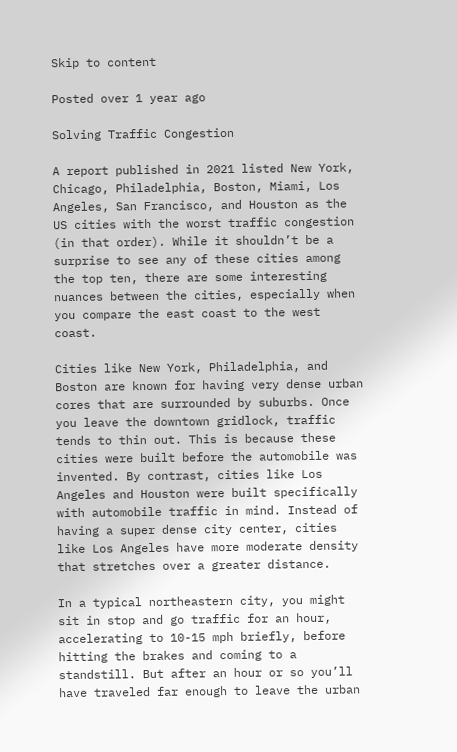Skip to content

Posted over 1 year ago

Solving Traffic Congestion

A report published in 2021 listed New York, Chicago, Philadelphia, Boston, Miami, Los Angeles, San Francisco, and Houston as the US cities with the worst traffic congestion (in that order). While it shouldn’t be a surprise to see any of these cities among the top ten, there are some interesting nuances between the cities, especially when you compare the east coast to the west coast.

Cities like New York, Philadelphia, and Boston are known for having very dense urban cores that are surrounded by suburbs. Once you leave the downtown gridlock, traffic tends to thin out. This is because these cities were built before the automobile was invented. By contrast, cities like Los Angeles and Houston were built specifically with automobile traffic in mind. Instead of having a super dense city center, cities like Los Angeles have more moderate density that stretches over a greater distance.

In a typical northeastern city, you might sit in stop and go traffic for an hour, accelerating to 10-15 mph briefly, before hitting the brakes and coming to a standstill. But after an hour or so you’ll have traveled far enough to leave the urban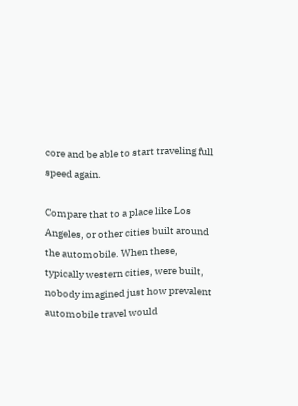core and be able to start traveling full speed again.

Compare that to a place like Los Angeles, or other cities built around the automobile. When these, typically western cities, were built, nobody imagined just how prevalent automobile travel would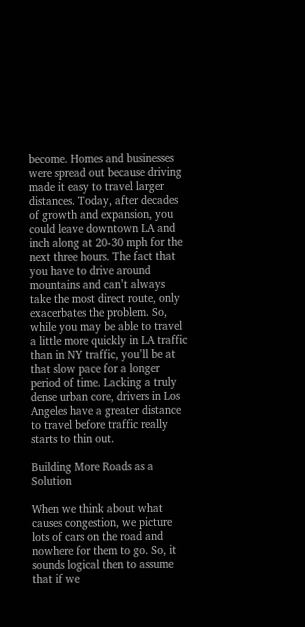become. Homes and businesses were spread out because driving made it easy to travel larger distances. Today, after decades of growth and expansion, you could leave downtown LA and inch along at 20-30 mph for the next three hours. The fact that you have to drive around mountains and can’t always take the most direct route, only exacerbates the problem. So, while you may be able to travel a little more quickly in LA traffic than in NY traffic, you’ll be at that slow pace for a longer period of time. Lacking a truly dense urban core, drivers in Los Angeles have a greater distance to travel before traffic really starts to thin out.

Building More Roads as a Solution

When we think about what causes congestion, we picture lots of cars on the road and nowhere for them to go. So, it sounds logical then to assume that if we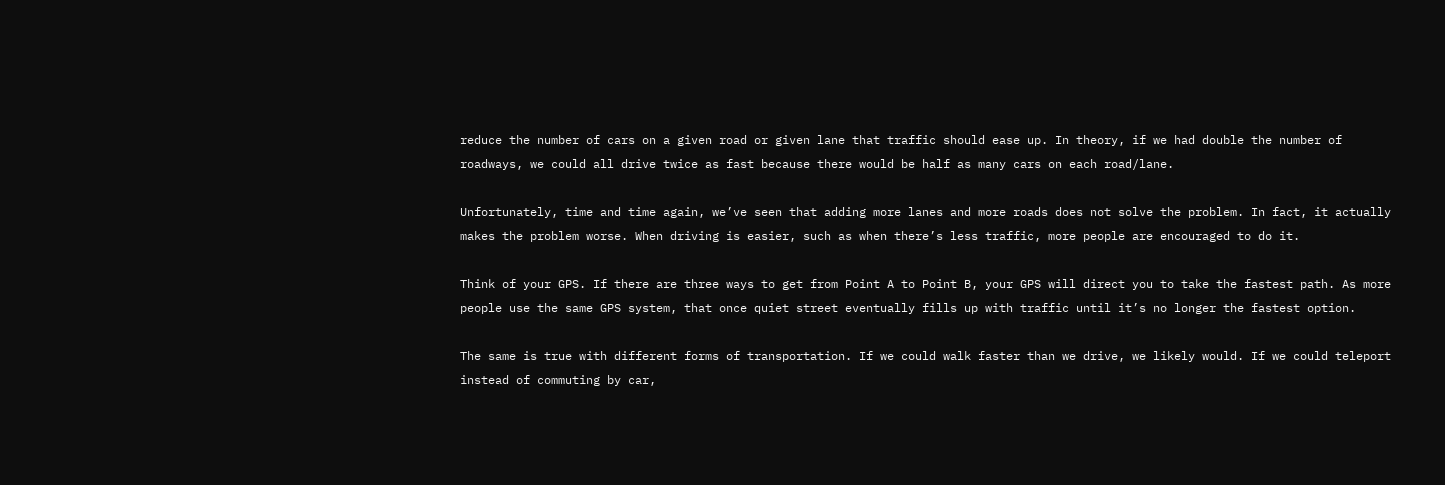reduce the number of cars on a given road or given lane that traffic should ease up. In theory, if we had double the number of roadways, we could all drive twice as fast because there would be half as many cars on each road/lane.

Unfortunately, time and time again, we’ve seen that adding more lanes and more roads does not solve the problem. In fact, it actually makes the problem worse. When driving is easier, such as when there’s less traffic, more people are encouraged to do it.

Think of your GPS. If there are three ways to get from Point A to Point B, your GPS will direct you to take the fastest path. As more people use the same GPS system, that once quiet street eventually fills up with traffic until it’s no longer the fastest option.

The same is true with different forms of transportation. If we could walk faster than we drive, we likely would. If we could teleport instead of commuting by car,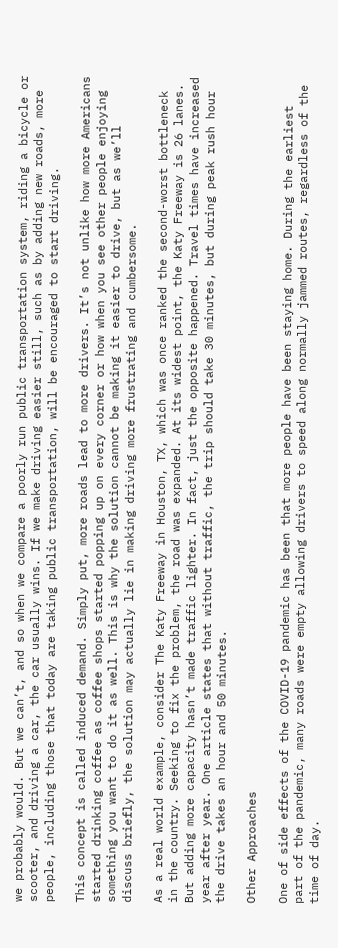we probably would. But we can’t, and so when we compare a poorly run public transportation system, riding a bicycle or scooter, and driving a car, the car usually wins. If we make driving easier still, such as by adding new roads, more people, including those that today are taking public transportation, will be encouraged to start driving.

This concept is called induced demand. Simply put, more roads lead to more drivers. It’s not unlike how more Americans started drinking coffee as coffee shops started popping up on every corner or how when you see other people enjoying something you want to do it as well. This is why the solution cannot be making it easier to drive, but as we’ll discuss briefly, the solution may actually lie in making driving more frustrating and cumbersome.

As a real world example, consider The Katy Freeway in Houston, TX, which was once ranked the second-worst bottleneck in the country. Seeking to fix the problem, the road was expanded. At its widest point, the Katy Freeway is 26 lanes. But adding more capacity hasn’t made traffic lighter. In fact, just the opposite happened. Travel times have increased year after year. One article states that without traffic, the trip should take 30 minutes, but during peak rush hour the drive takes an hour and 50 minutes.

Other Approaches

One of side effects of the COVID-19 pandemic has been that more people have been staying home. During the earliest part of the pandemic, many roads were empty allowing drivers to speed along normally jammed routes, regardless of the time of day.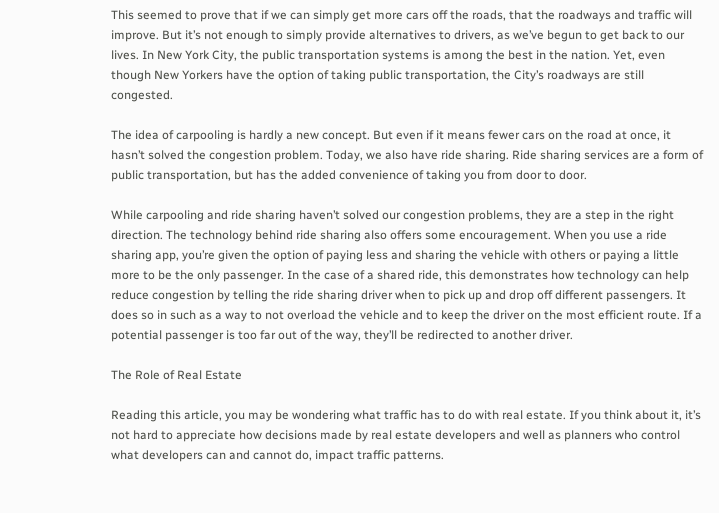This seemed to prove that if we can simply get more cars off the roads, that the roadways and traffic will improve. But it’s not enough to simply provide alternatives to drivers, as we’ve begun to get back to our lives. In New York City, the public transportation systems is among the best in the nation. Yet, even though New Yorkers have the option of taking public transportation, the City’s roadways are still congested.

The idea of carpooling is hardly a new concept. But even if it means fewer cars on the road at once, it hasn’t solved the congestion problem. Today, we also have ride sharing. Ride sharing services are a form of public transportation, but has the added convenience of taking you from door to door.

While carpooling and ride sharing haven’t solved our congestion problems, they are a step in the right direction. The technology behind ride sharing also offers some encouragement. When you use a ride sharing app, you’re given the option of paying less and sharing the vehicle with others or paying a little more to be the only passenger. In the case of a shared ride, this demonstrates how technology can help reduce congestion by telling the ride sharing driver when to pick up and drop off different passengers. It does so in such as a way to not overload the vehicle and to keep the driver on the most efficient route. If a potential passenger is too far out of the way, they’ll be redirected to another driver.

The Role of Real Estate

Reading this article, you may be wondering what traffic has to do with real estate. If you think about it, it’s not hard to appreciate how decisions made by real estate developers and well as planners who control what developers can and cannot do, impact traffic patterns.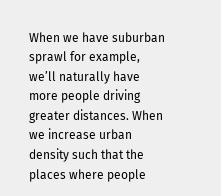When we have suburban sprawl for example, we’ll naturally have more people driving greater distances. When we increase urban density such that the places where people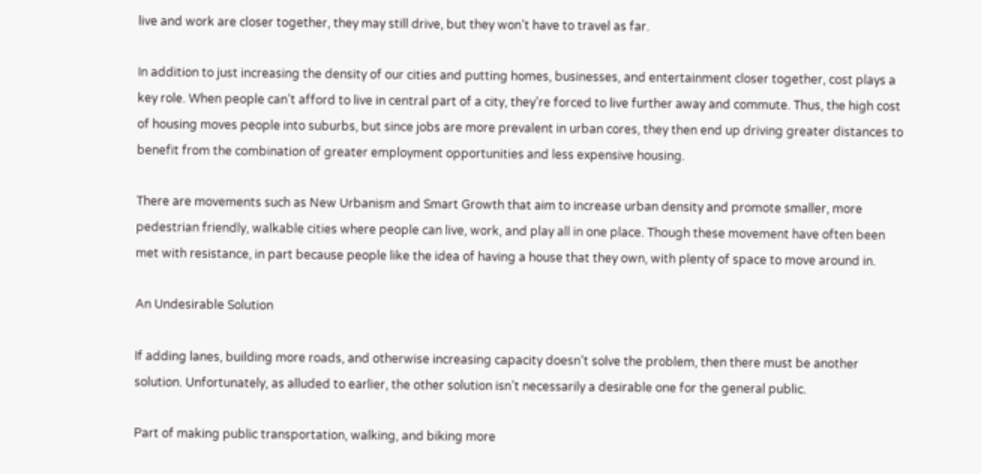live and work are closer together, they may still drive, but they won’t have to travel as far.

In addition to just increasing the density of our cities and putting homes, businesses, and entertainment closer together, cost plays a key role. When people can’t afford to live in central part of a city, they’re forced to live further away and commute. Thus, the high cost of housing moves people into suburbs, but since jobs are more prevalent in urban cores, they then end up driving greater distances to benefit from the combination of greater employment opportunities and less expensive housing.

There are movements such as New Urbanism and Smart Growth that aim to increase urban density and promote smaller, more pedestrian friendly, walkable cities where people can live, work, and play all in one place. Though these movement have often been met with resistance, in part because people like the idea of having a house that they own, with plenty of space to move around in.

An Undesirable Solution

If adding lanes, building more roads, and otherwise increasing capacity doesn’t solve the problem, then there must be another solution. Unfortunately, as alluded to earlier, the other solution isn’t necessarily a desirable one for the general public.

Part of making public transportation, walking, and biking more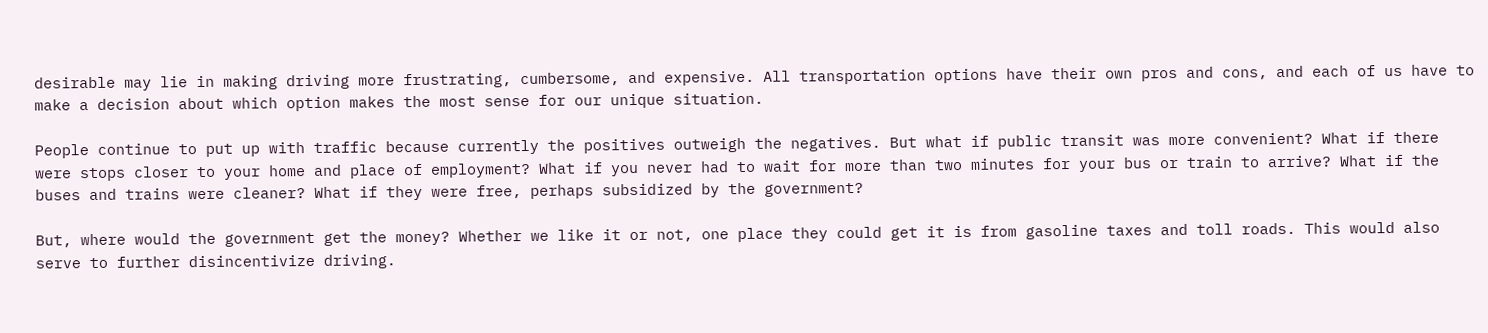desirable may lie in making driving more frustrating, cumbersome, and expensive. All transportation options have their own pros and cons, and each of us have to make a decision about which option makes the most sense for our unique situation.

People continue to put up with traffic because currently the positives outweigh the negatives. But what if public transit was more convenient? What if there were stops closer to your home and place of employment? What if you never had to wait for more than two minutes for your bus or train to arrive? What if the buses and trains were cleaner? What if they were free, perhaps subsidized by the government?

But, where would the government get the money? Whether we like it or not, one place they could get it is from gasoline taxes and toll roads. This would also serve to further disincentivize driving.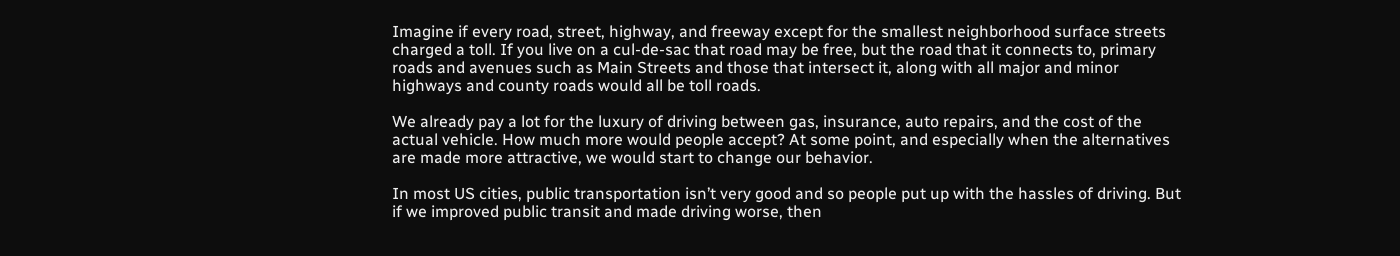Imagine if every road, street, highway, and freeway except for the smallest neighborhood surface streets charged a toll. If you live on a cul-de-sac that road may be free, but the road that it connects to, primary roads and avenues such as Main Streets and those that intersect it, along with all major and minor highways and county roads would all be toll roads.

We already pay a lot for the luxury of driving between gas, insurance, auto repairs, and the cost of the actual vehicle. How much more would people accept? At some point, and especially when the alternatives are made more attractive, we would start to change our behavior.

In most US cities, public transportation isn’t very good and so people put up with the hassles of driving. But if we improved public transit and made driving worse, then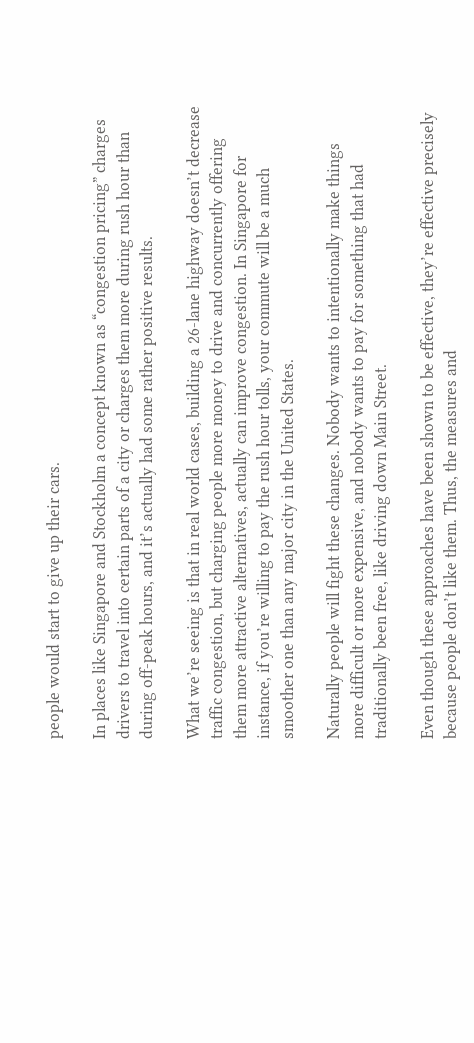people would start to give up their cars.

In places like Singapore and Stockholm a concept known as “congestion pricing” charges drivers to travel into certain parts of a city or charges them more during rush hour than during off-peak hours, and it’s actually had some rather positive results.

What we’re seeing is that in real world cases, building a 26-lane highway doesn’t decrease traffic congestion, but charging people more money to drive and concurrently offering them more attractive alternatives, actually can improve congestion. In Singapore for instance, if you’re willing to pay the rush hour tolls, your commute will be a much smoother one than any major city in the United States.

Naturally people will fight these changes. Nobody wants to intentionally make things more difficult or more expensive, and nobody wants to pay for something that had traditionally been free, like driving down Main Street.

Even though these approaches have been shown to be effective, they’re effective precisely because people don’t like them. Thus, the measures and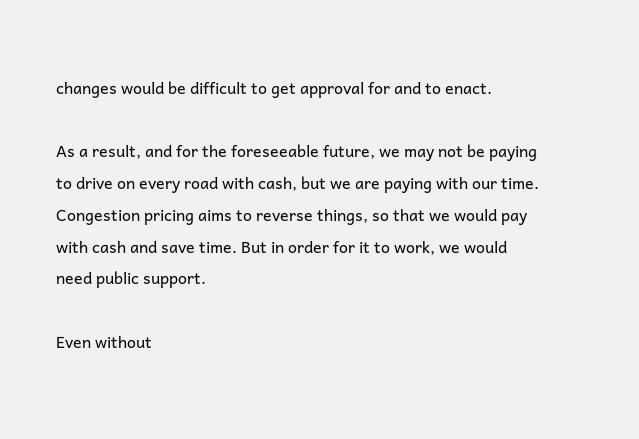changes would be difficult to get approval for and to enact.

As a result, and for the foreseeable future, we may not be paying to drive on every road with cash, but we are paying with our time. Congestion pricing aims to reverse things, so that we would pay with cash and save time. But in order for it to work, we would need public support.

Even without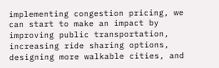implementing congestion pricing, we can start to make an impact by improving public transportation, increasing ride sharing options, designing more walkable cities, and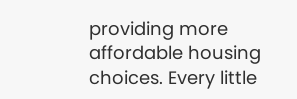providing more affordable housing choices. Every little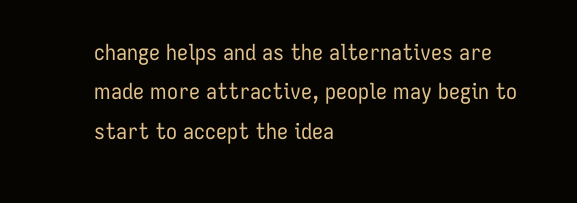change helps and as the alternatives are made more attractive, people may begin to start to accept the idea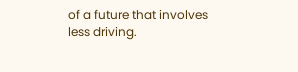of a future that involves less driving.